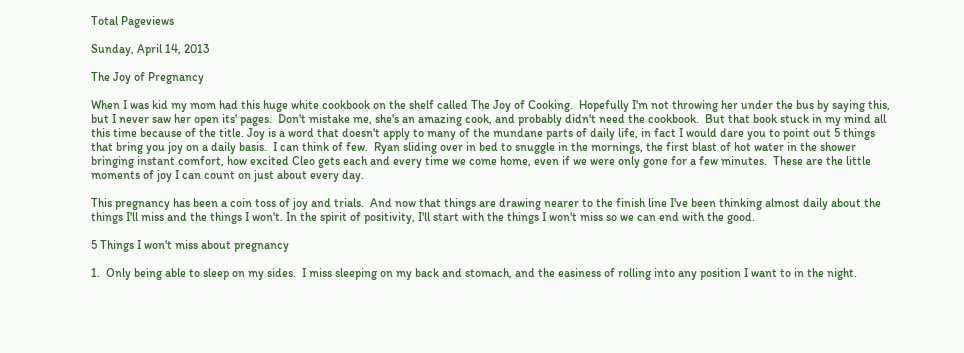Total Pageviews

Sunday, April 14, 2013

The Joy of Pregnancy

When I was kid my mom had this huge white cookbook on the shelf called The Joy of Cooking.  Hopefully I'm not throwing her under the bus by saying this, but I never saw her open its' pages.  Don't mistake me, she's an amazing cook, and probably didn't need the cookbook.  But that book stuck in my mind all this time because of the title. Joy is a word that doesn't apply to many of the mundane parts of daily life, in fact I would dare you to point out 5 things that bring you joy on a daily basis.  I can think of few.  Ryan sliding over in bed to snuggle in the mornings, the first blast of hot water in the shower bringing instant comfort, how excited Cleo gets each and every time we come home, even if we were only gone for a few minutes.  These are the little moments of joy I can count on just about every day.

This pregnancy has been a coin toss of joy and trials.  And now that things are drawing nearer to the finish line I've been thinking almost daily about the things I'll miss and the things I won't. In the spirit of positivity, I'll start with the things I won't miss so we can end with the good.

5 Things I won't miss about pregnancy

1.  Only being able to sleep on my sides.  I miss sleeping on my back and stomach, and the easiness of rolling into any position I want to in the night.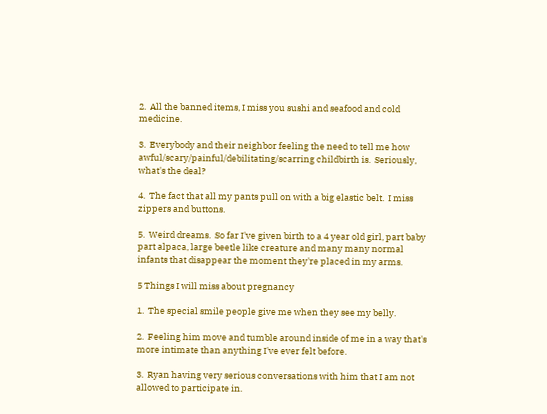2.  All the banned items, I miss you sushi and seafood and cold medicine.

3.  Everybody and their neighbor feeling the need to tell me how awful/scary/painful/debilitating/scarring childbirth is.  Seriously, what's the deal?

4.  The fact that all my pants pull on with a big elastic belt.  I miss zippers and buttons.

5.  Weird dreams.  So far I've given birth to a 4 year old girl, part baby part alpaca, large beetle like creature and many many normal infants that disappear the moment they're placed in my arms.

5 Things I will miss about pregnancy

1.  The special smile people give me when they see my belly.

2.  Feeling him move and tumble around inside of me in a way that's more intimate than anything I've ever felt before.

3.  Ryan having very serious conversations with him that I am not allowed to participate in.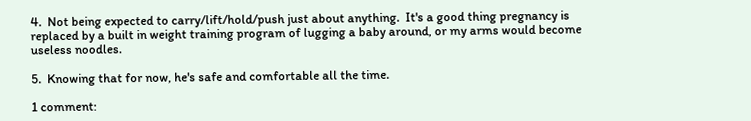4.  Not being expected to carry/lift/hold/push just about anything.  It's a good thing pregnancy is replaced by a built in weight training program of lugging a baby around, or my arms would become useless noodles.

5.  Knowing that for now, he's safe and comfortable all the time.

1 comment: